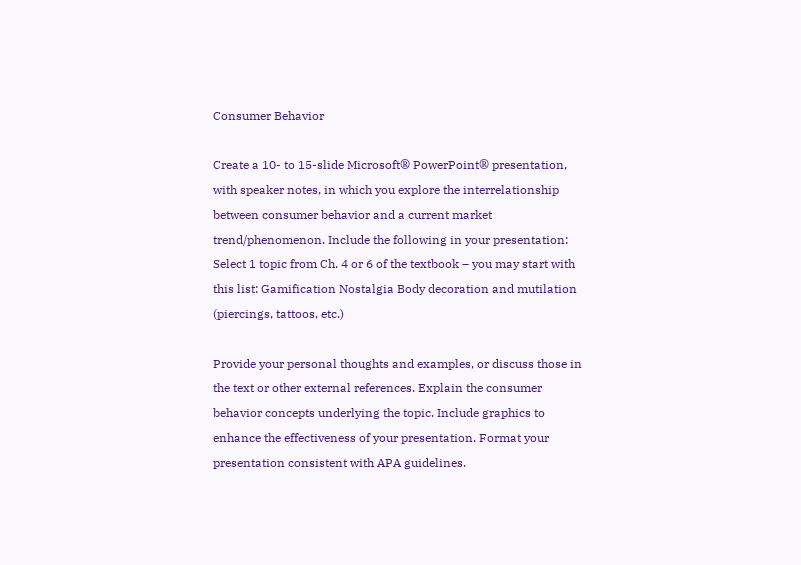Consumer Behavior

Create a 10- to 15-slide Microsoft® PowerPoint® presentation, with speaker notes, in which you explore the interrelationship between consumer behavior and a current market trend/phenomenon. Include the following in your presentation: Select 1 topic from Ch. 4 or 6 of the textbook – you may start with this list: Gamification Nostalgia Body decoration and mutilation (piercings, tattoos, etc.)

Provide your personal thoughts and examples, or discuss those in the text or other external references. Explain the consumer behavior concepts underlying the topic. Include graphics to enhance the effectiveness of your presentation. Format your presentation consistent with APA guidelines.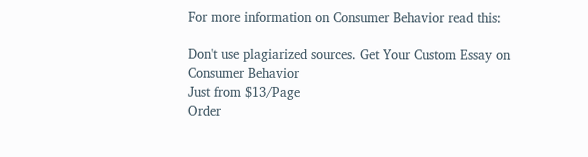For more information on Consumer Behavior read this:

Don't use plagiarized sources. Get Your Custom Essay on
Consumer Behavior
Just from $13/Page
Order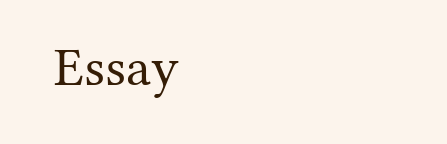Essay